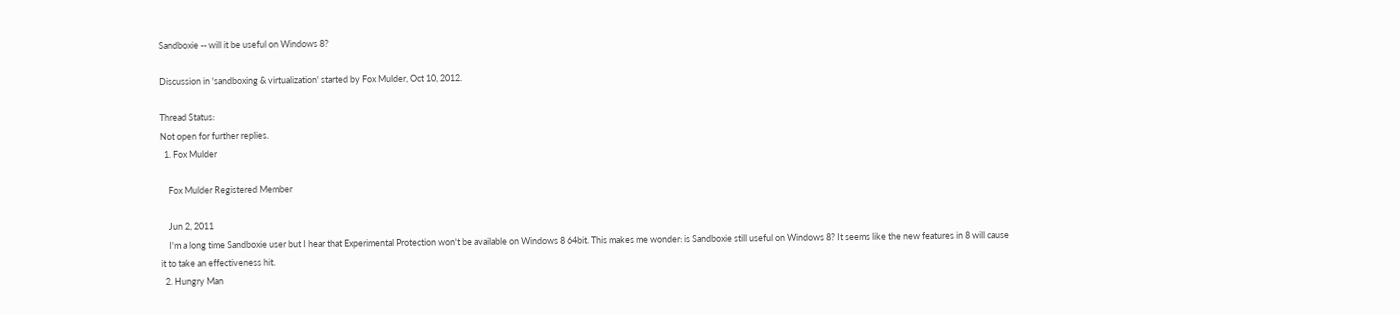Sandboxie -- will it be useful on Windows 8?

Discussion in 'sandboxing & virtualization' started by Fox Mulder, Oct 10, 2012.

Thread Status:
Not open for further replies.
  1. Fox Mulder

    Fox Mulder Registered Member

    Jun 2, 2011
    I'm a long time Sandboxie user but I hear that Experimental Protection won't be available on Windows 8 64bit. This makes me wonder: is Sandboxie still useful on Windows 8? It seems like the new features in 8 will cause it to take an effectiveness hit.
  2. Hungry Man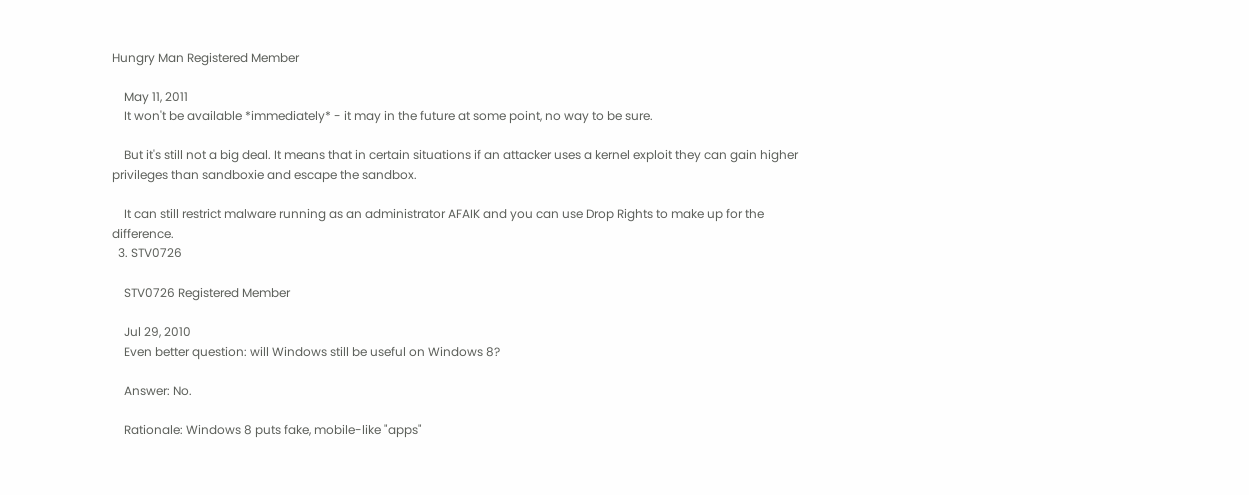Hungry Man Registered Member

    May 11, 2011
    It won't be available *immediately* - it may in the future at some point, no way to be sure.

    But it's still not a big deal. It means that in certain situations if an attacker uses a kernel exploit they can gain higher privileges than sandboxie and escape the sandbox.

    It can still restrict malware running as an administrator AFAIK and you can use Drop Rights to make up for the difference.
  3. STV0726

    STV0726 Registered Member

    Jul 29, 2010
    Even better question: will Windows still be useful on Windows 8?

    Answer: No.

    Rationale: Windows 8 puts fake, mobile-like "apps"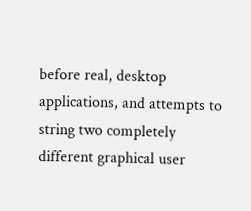before real, desktop applications, and attempts to string two completely different graphical user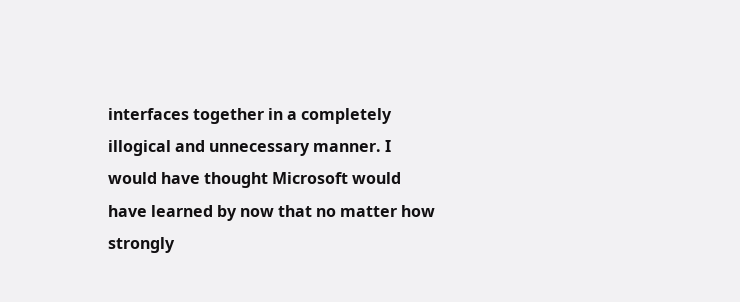interfaces together in a completely illogical and unnecessary manner. I would have thought Microsoft would have learned by now that no matter how strongly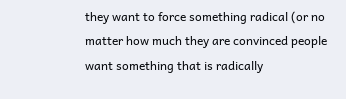they want to force something radical (or no matter how much they are convinced people want something that is radically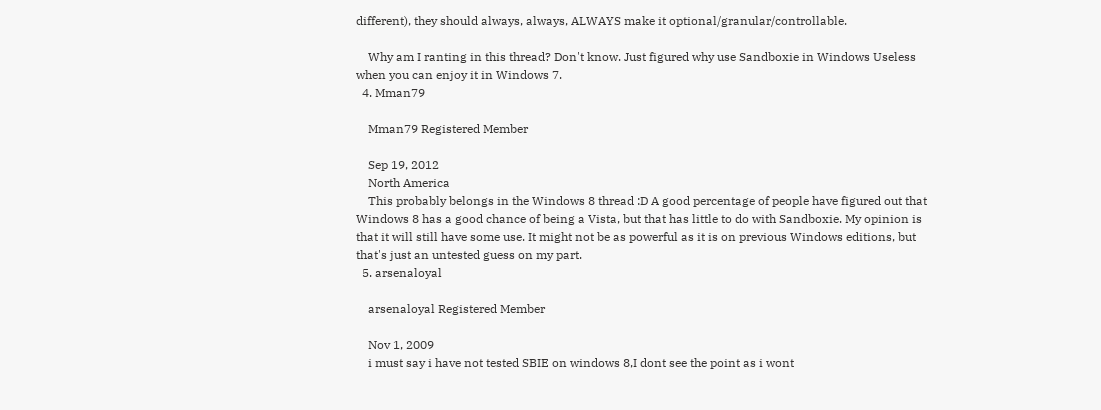different), they should always, always, ALWAYS make it optional/granular/controllable.

    Why am I ranting in this thread? Don't know. Just figured why use Sandboxie in Windows Useless when you can enjoy it in Windows 7.
  4. Mman79

    Mman79 Registered Member

    Sep 19, 2012
    North America
    This probably belongs in the Windows 8 thread :D A good percentage of people have figured out that Windows 8 has a good chance of being a Vista, but that has little to do with Sandboxie. My opinion is that it will still have some use. It might not be as powerful as it is on previous Windows editions, but that's just an untested guess on my part.
  5. arsenaloyal

    arsenaloyal Registered Member

    Nov 1, 2009
    i must say i have not tested SBIE on windows 8,I dont see the point as i wont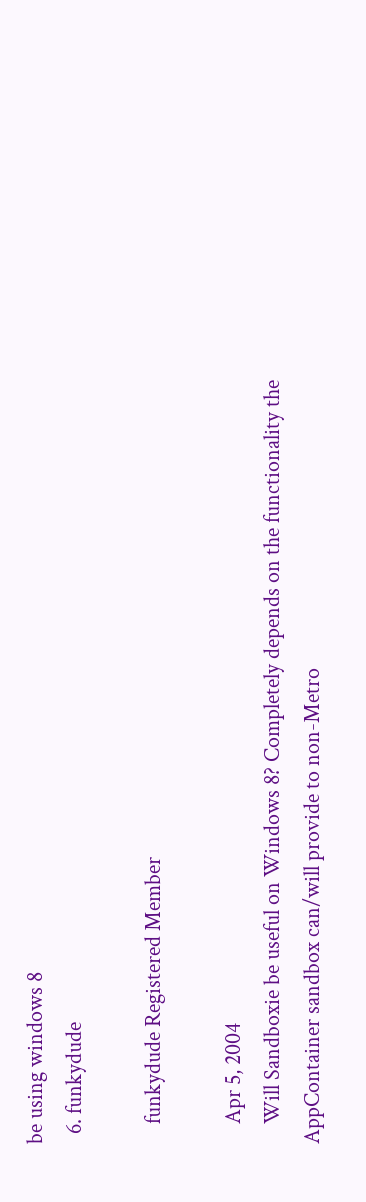be using windows 8
  6. funkydude

    funkydude Registered Member

    Apr 5, 2004
    Will Sandboxie be useful on Windows 8? Completely depends on the functionality the AppContainer sandbox can/will provide to non-Metro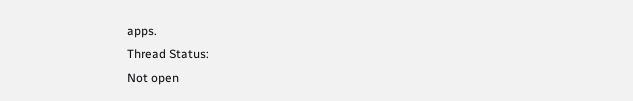apps.
Thread Status:
Not open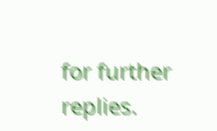for further replies.